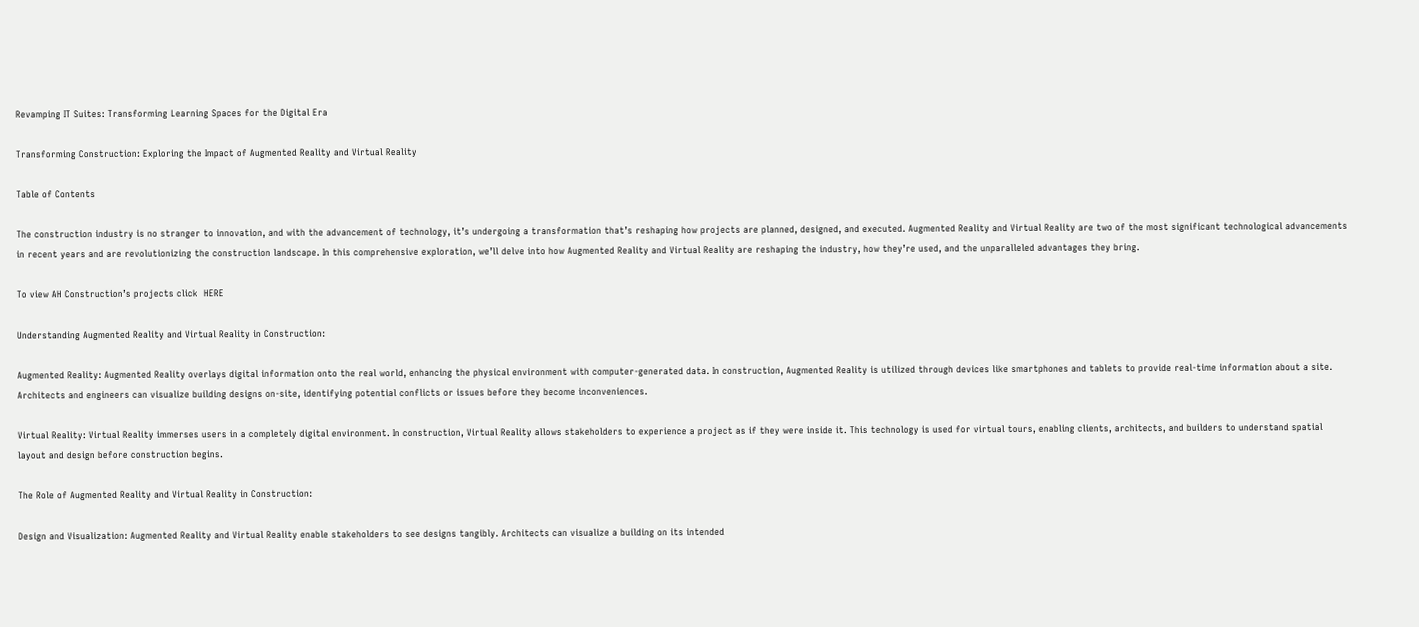Revamping IT Suites: Transforming Learning Spaces for the Digital Era

Transforming Construction: Exploring the Impact of Augmented Reality and Virtual Reality

Table of Contents

The construction industry is no stranger to innovation, and with the advancement of technology, it’s undergoing a transformation that’s reshaping how projects are planned, designed, and executed. Augmented Reality and Virtual Reality are two of the most significant technological advancements in recent years and are revolutionizing the construction landscape. In this comprehensive exploration, we’ll delve into how Augmented Reality and Virtual Reality are reshaping the industry, how they’re used, and the unparalleled advantages they bring.

To view AH Construction’s projects click  HERE

Understanding Augmented Reality and Virtual Reality in Construction:

Augmented Reality: Augmented Reality overlays digital information onto the real world, enhancing the physical environment with computer-generated data. In construction, Augmented Reality is utilized through devices like smartphones and tablets to provide real-time information about a site. Architects and engineers can visualize building designs on-site, identifying potential conflicts or issues before they become inconveniences.

Virtual Reality: Virtual Reality immerses users in a completely digital environment. In construction, Virtual Reality allows stakeholders to experience a project as if they were inside it. This technology is used for virtual tours, enabling clients, architects, and builders to understand spatial layout and design before construction begins.

The Role of Augmented Reality and Virtual Reality in Construction:

Design and Visualization: Augmented Reality and Virtual Reality enable stakeholders to see designs tangibly. Architects can visualize a building on its intended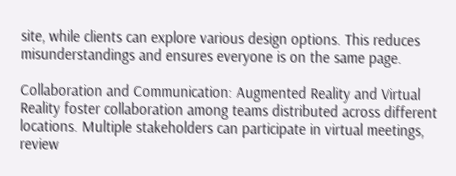site, while clients can explore various design options. This reduces misunderstandings and ensures everyone is on the same page.

Collaboration and Communication: Augmented Reality and Virtual Reality foster collaboration among teams distributed across different locations. Multiple stakeholders can participate in virtual meetings, review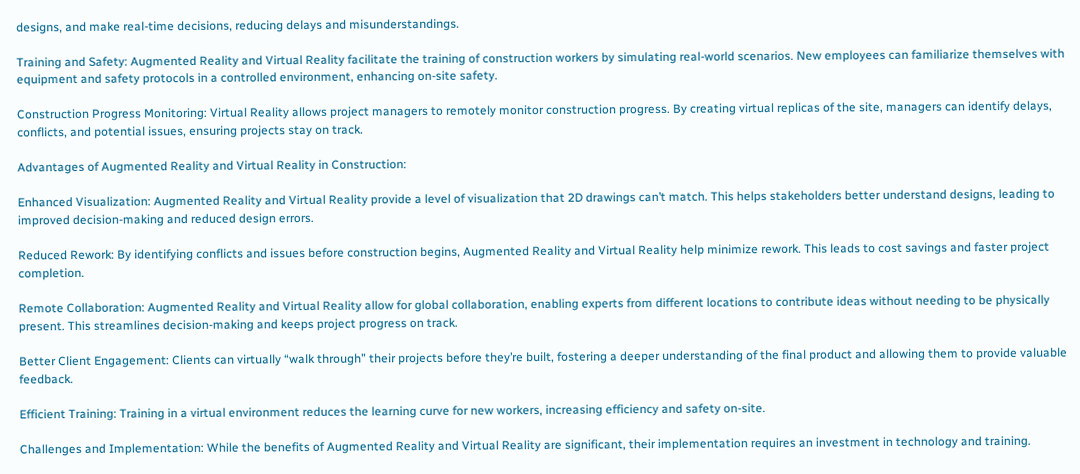designs, and make real-time decisions, reducing delays and misunderstandings.

Training and Safety: Augmented Reality and Virtual Reality facilitate the training of construction workers by simulating real-world scenarios. New employees can familiarize themselves with equipment and safety protocols in a controlled environment, enhancing on-site safety.

Construction Progress Monitoring: Virtual Reality allows project managers to remotely monitor construction progress. By creating virtual replicas of the site, managers can identify delays, conflicts, and potential issues, ensuring projects stay on track.

Advantages of Augmented Reality and Virtual Reality in Construction:

Enhanced Visualization: Augmented Reality and Virtual Reality provide a level of visualization that 2D drawings can’t match. This helps stakeholders better understand designs, leading to improved decision-making and reduced design errors.

Reduced Rework: By identifying conflicts and issues before construction begins, Augmented Reality and Virtual Reality help minimize rework. This leads to cost savings and faster project completion.

Remote Collaboration: Augmented Reality and Virtual Reality allow for global collaboration, enabling experts from different locations to contribute ideas without needing to be physically present. This streamlines decision-making and keeps project progress on track.

Better Client Engagement: Clients can virtually “walk through” their projects before they’re built, fostering a deeper understanding of the final product and allowing them to provide valuable feedback.

Efficient Training: Training in a virtual environment reduces the learning curve for new workers, increasing efficiency and safety on-site.

Challenges and Implementation: While the benefits of Augmented Reality and Virtual Reality are significant, their implementation requires an investment in technology and training.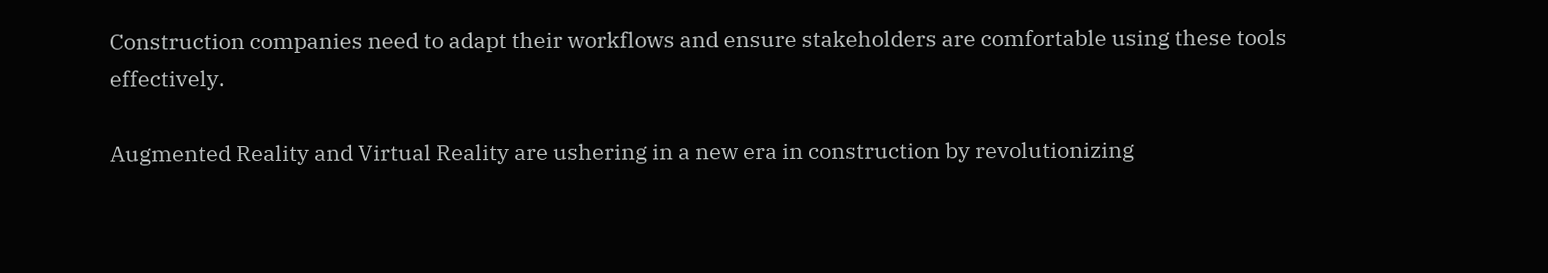Construction companies need to adapt their workflows and ensure stakeholders are comfortable using these tools effectively.

Augmented Reality and Virtual Reality are ushering in a new era in construction by revolutionizing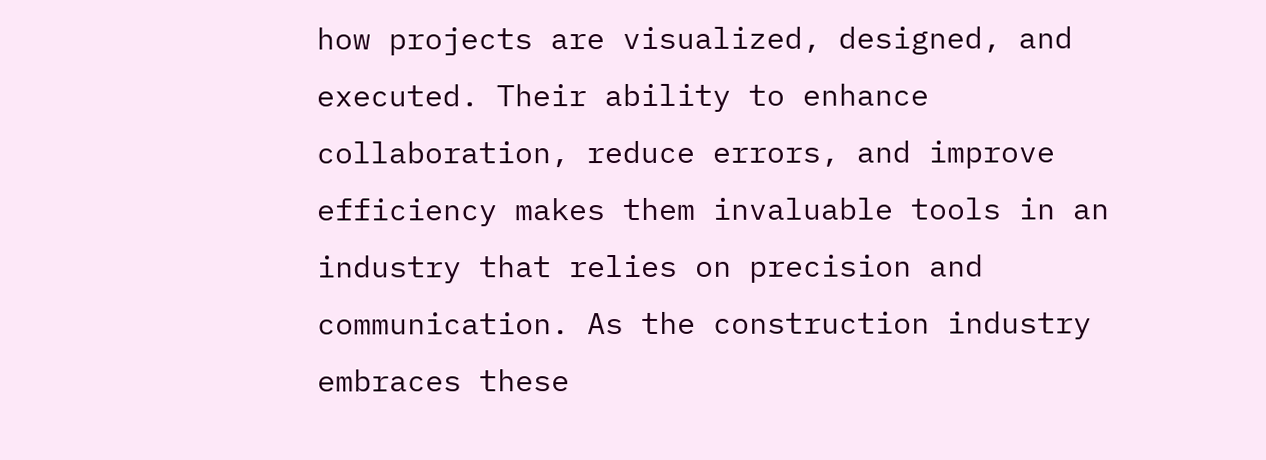how projects are visualized, designed, and executed. Their ability to enhance collaboration, reduce errors, and improve efficiency makes them invaluable tools in an industry that relies on precision and communication. As the construction industry embraces these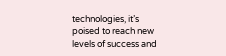technologies, it’s poised to reach new levels of success and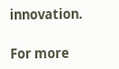innovation.

For more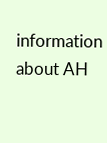information about AH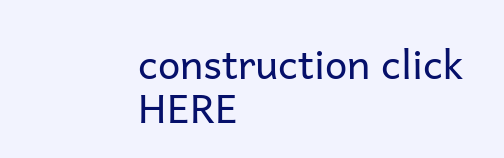construction click HERE